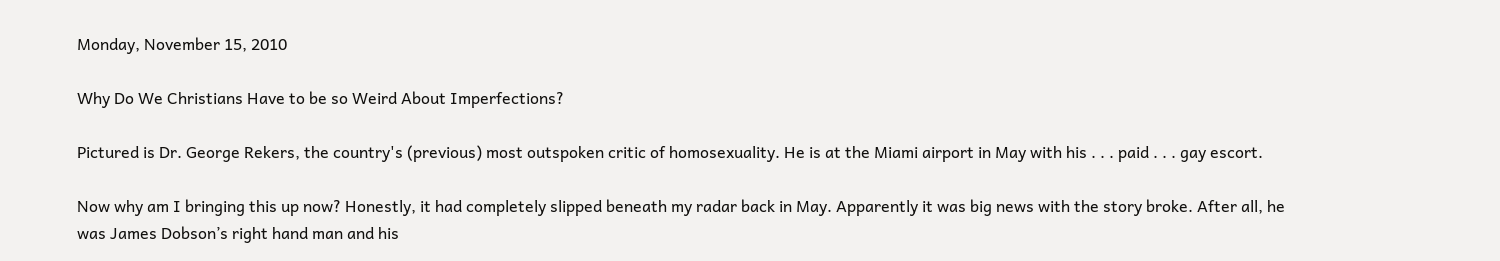Monday, November 15, 2010

Why Do We Christians Have to be so Weird About Imperfections?

Pictured is Dr. George Rekers, the country's (previous) most outspoken critic of homosexuality. He is at the Miami airport in May with his . . . paid . . . gay escort.

Now why am I bringing this up now? Honestly, it had completely slipped beneath my radar back in May. Apparently it was big news with the story broke. After all, he was James Dobson’s right hand man and his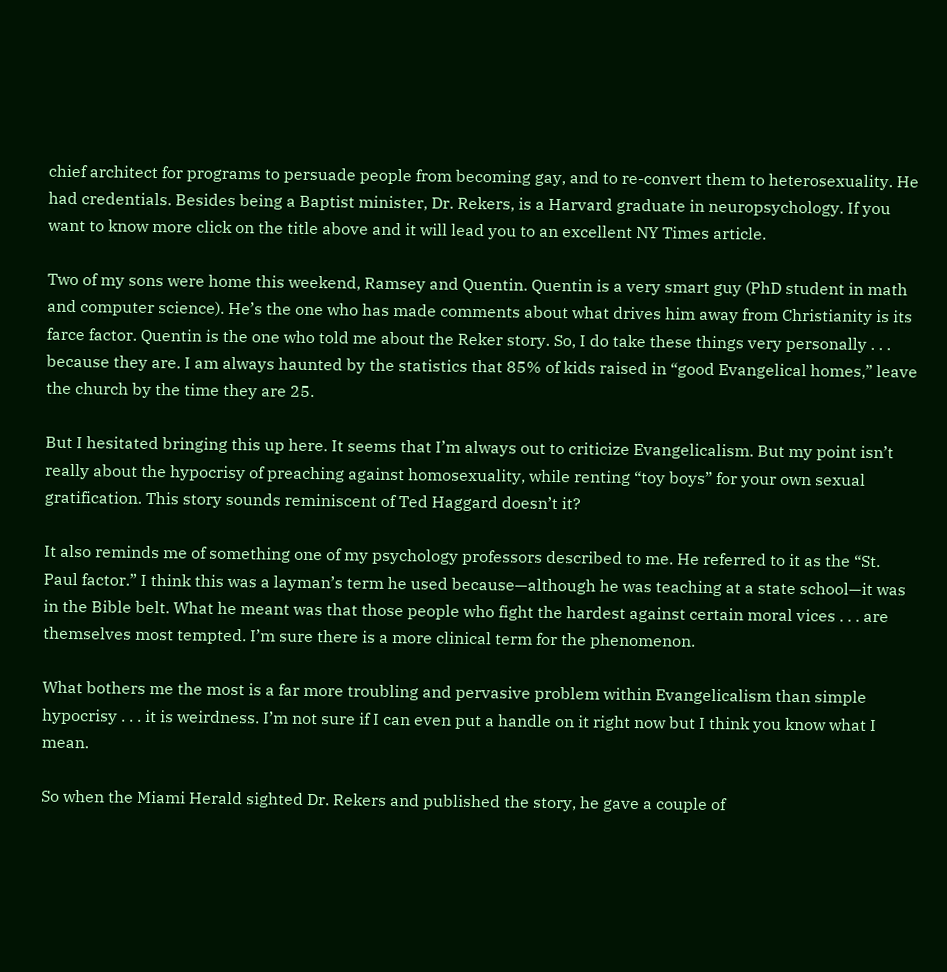chief architect for programs to persuade people from becoming gay, and to re-convert them to heterosexuality. He had credentials. Besides being a Baptist minister, Dr. Rekers, is a Harvard graduate in neuropsychology. If you want to know more click on the title above and it will lead you to an excellent NY Times article.

Two of my sons were home this weekend, Ramsey and Quentin. Quentin is a very smart guy (PhD student in math and computer science). He’s the one who has made comments about what drives him away from Christianity is its farce factor. Quentin is the one who told me about the Reker story. So, I do take these things very personally . . . because they are. I am always haunted by the statistics that 85% of kids raised in “good Evangelical homes,” leave the church by the time they are 25.

But I hesitated bringing this up here. It seems that I’m always out to criticize Evangelicalism. But my point isn’t really about the hypocrisy of preaching against homosexuality, while renting “toy boys” for your own sexual gratification. This story sounds reminiscent of Ted Haggard doesn’t it?

It also reminds me of something one of my psychology professors described to me. He referred to it as the “St. Paul factor.” I think this was a layman’s term he used because—although he was teaching at a state school—it was in the Bible belt. What he meant was that those people who fight the hardest against certain moral vices . . . are themselves most tempted. I’m sure there is a more clinical term for the phenomenon.

What bothers me the most is a far more troubling and pervasive problem within Evangelicalism than simple hypocrisy . . . it is weirdness. I’m not sure if I can even put a handle on it right now but I think you know what I mean.

So when the Miami Herald sighted Dr. Rekers and published the story, he gave a couple of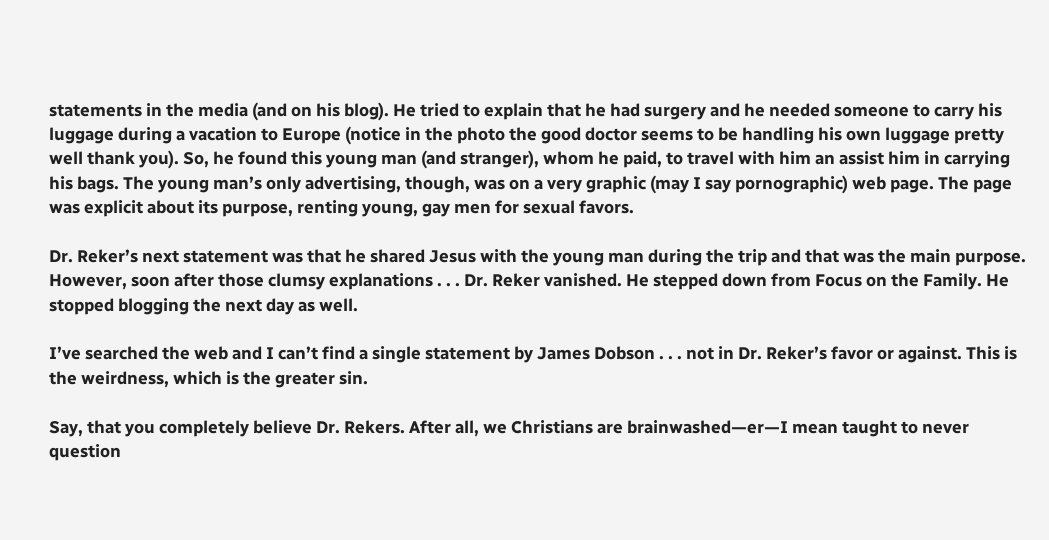statements in the media (and on his blog). He tried to explain that he had surgery and he needed someone to carry his luggage during a vacation to Europe (notice in the photo the good doctor seems to be handling his own luggage pretty well thank you). So, he found this young man (and stranger), whom he paid, to travel with him an assist him in carrying his bags. The young man’s only advertising, though, was on a very graphic (may I say pornographic) web page. The page was explicit about its purpose, renting young, gay men for sexual favors.

Dr. Reker’s next statement was that he shared Jesus with the young man during the trip and that was the main purpose. However, soon after those clumsy explanations . . . Dr. Reker vanished. He stepped down from Focus on the Family. He stopped blogging the next day as well.

I’ve searched the web and I can’t find a single statement by James Dobson . . . not in Dr. Reker’s favor or against. This is the weirdness, which is the greater sin.

Say, that you completely believe Dr. Rekers. After all, we Christians are brainwashed—er—I mean taught to never question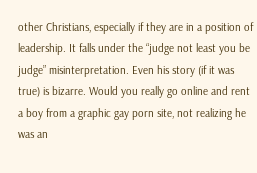other Christians, especially if they are in a position of leadership. It falls under the “judge not least you be judge” misinterpretation. Even his story (if it was true) is bizarre. Would you really go online and rent a boy from a graphic gay porn site, not realizing he was an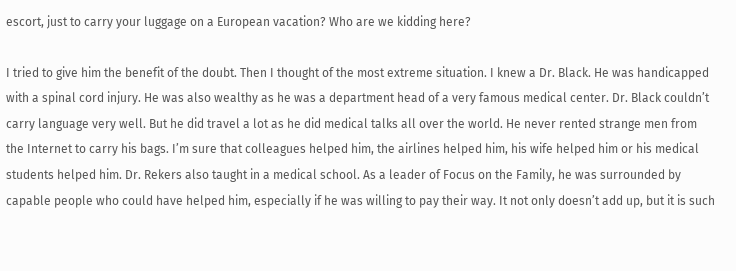escort, just to carry your luggage on a European vacation? Who are we kidding here?

I tried to give him the benefit of the doubt. Then I thought of the most extreme situation. I knew a Dr. Black. He was handicapped with a spinal cord injury. He was also wealthy as he was a department head of a very famous medical center. Dr. Black couldn’t carry language very well. But he did travel a lot as he did medical talks all over the world. He never rented strange men from the Internet to carry his bags. I’m sure that colleagues helped him, the airlines helped him, his wife helped him or his medical students helped him. Dr. Rekers also taught in a medical school. As a leader of Focus on the Family, he was surrounded by capable people who could have helped him, especially if he was willing to pay their way. It not only doesn’t add up, but it is such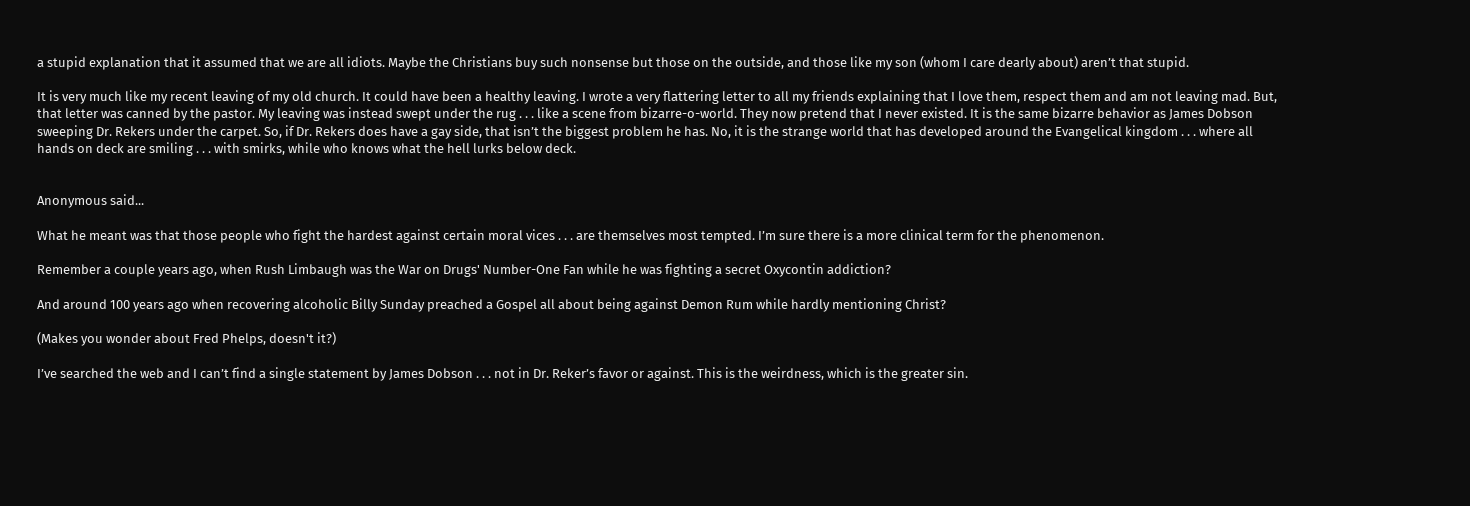a stupid explanation that it assumed that we are all idiots. Maybe the Christians buy such nonsense but those on the outside, and those like my son (whom I care dearly about) aren’t that stupid.

It is very much like my recent leaving of my old church. It could have been a healthy leaving. I wrote a very flattering letter to all my friends explaining that I love them, respect them and am not leaving mad. But, that letter was canned by the pastor. My leaving was instead swept under the rug . . . like a scene from bizarre-o-world. They now pretend that I never existed. It is the same bizarre behavior as James Dobson sweeping Dr. Rekers under the carpet. So, if Dr. Rekers does have a gay side, that isn’t the biggest problem he has. No, it is the strange world that has developed around the Evangelical kingdom . . . where all hands on deck are smiling . . . with smirks, while who knows what the hell lurks below deck.


Anonymous said...

What he meant was that those people who fight the hardest against certain moral vices . . . are themselves most tempted. I’m sure there is a more clinical term for the phenomenon.

Remember a couple years ago, when Rush Limbaugh was the War on Drugs' Number-One Fan while he was fighting a secret Oxycontin addiction?

And around 100 years ago when recovering alcoholic Billy Sunday preached a Gospel all about being against Demon Rum while hardly mentioning Christ?

(Makes you wonder about Fred Phelps, doesn't it?)

I’ve searched the web and I can’t find a single statement by James Dobson . . . not in Dr. Reker’s favor or against. This is the weirdness, which is the greater sin.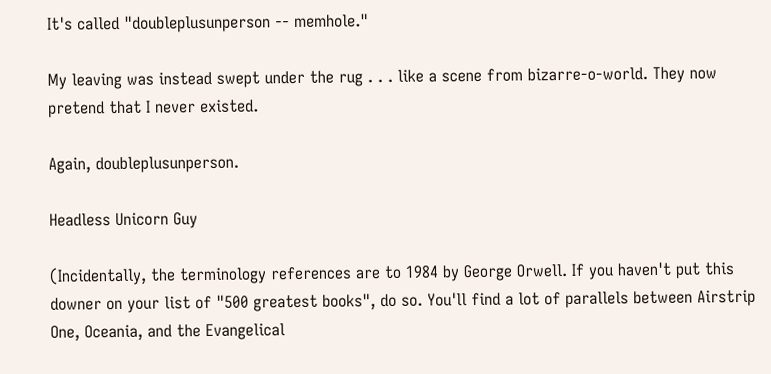It's called "doubleplusunperson -- memhole."

My leaving was instead swept under the rug . . . like a scene from bizarre-o-world. They now pretend that I never existed.

Again, doubleplusunperson.

Headless Unicorn Guy

(Incidentally, the terminology references are to 1984 by George Orwell. If you haven't put this downer on your list of "500 greatest books", do so. You'll find a lot of parallels between Airstrip One, Oceania, and the Evangelical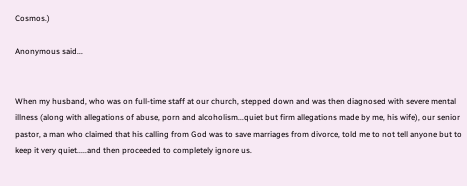Cosmos.)

Anonymous said...


When my husband, who was on full-time staff at our church, stepped down and was then diagnosed with severe mental illness (along with allegations of abuse, porn and alcoholism...quiet but firm allegations made by me, his wife), our senior pastor, a man who claimed that his calling from God was to save marriages from divorce, told me to not tell anyone but to keep it very quiet.....and then proceeded to completely ignore us.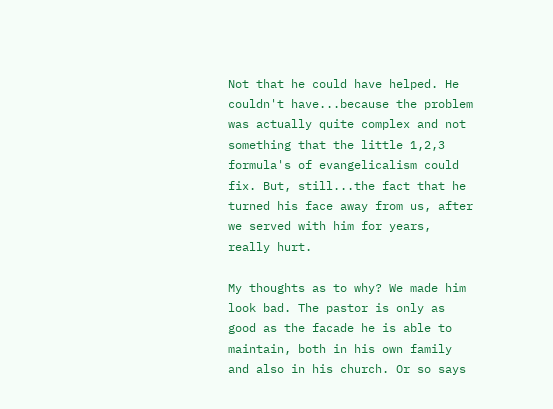Not that he could have helped. He couldn't have...because the problem was actually quite complex and not something that the little 1,2,3 formula's of evangelicalism could fix. But, still...the fact that he turned his face away from us, after we served with him for years, really hurt.

My thoughts as to why? We made him look bad. The pastor is only as good as the facade he is able to maintain, both in his own family and also in his church. Or so says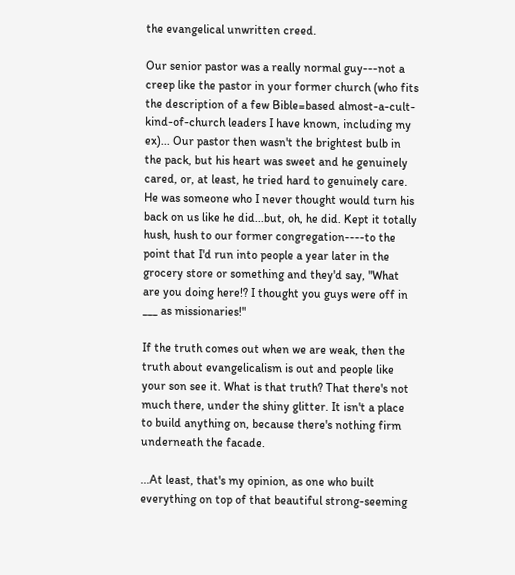the evangelical unwritten creed.

Our senior pastor was a really normal guy---not a creep like the pastor in your former church (who fits the description of a few Bible=based almost-a-cult-kind-of-church leaders I have known, including my ex)... Our pastor then wasn't the brightest bulb in the pack, but his heart was sweet and he genuinely cared, or, at least, he tried hard to genuinely care. He was someone who I never thought would turn his back on us like he did...but, oh, he did. Kept it totally hush, hush to our former congregation----to the point that I'd run into people a year later in the grocery store or something and they'd say, "What are you doing here!? I thought you guys were off in ___ as missionaries!"

If the truth comes out when we are weak, then the truth about evangelicalism is out and people like your son see it. What is that truth? That there's not much there, under the shiny glitter. It isn't a place to build anything on, because there's nothing firm underneath the facade.

...At least, that's my opinion, as one who built everything on top of that beautiful strong-seeming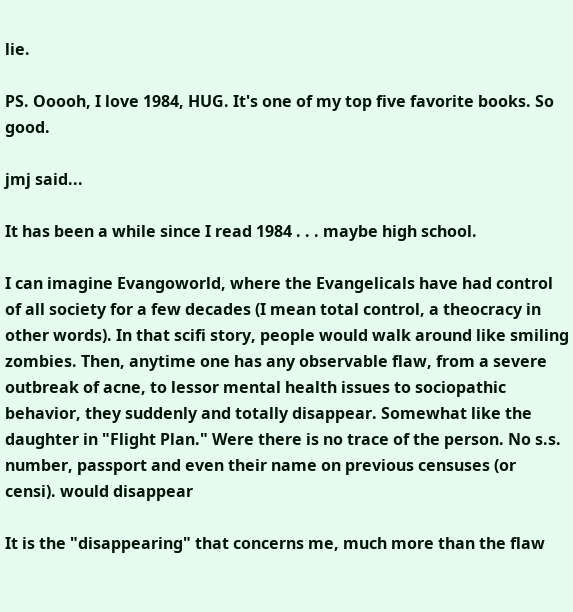lie.

PS. Ooooh, I love 1984, HUG. It's one of my top five favorite books. So good.

jmj said...

It has been a while since I read 1984 . . . maybe high school.

I can imagine Evangoworld, where the Evangelicals have had control of all society for a few decades (I mean total control, a theocracy in other words). In that scifi story, people would walk around like smiling zombies. Then, anytime one has any observable flaw, from a severe outbreak of acne, to lessor mental health issues to sociopathic behavior, they suddenly and totally disappear. Somewhat like the daughter in "Flight Plan." Were there is no trace of the person. No s.s. number, passport and even their name on previous censuses (or censi). would disappear

It is the "disappearing" that concerns me, much more than the flaw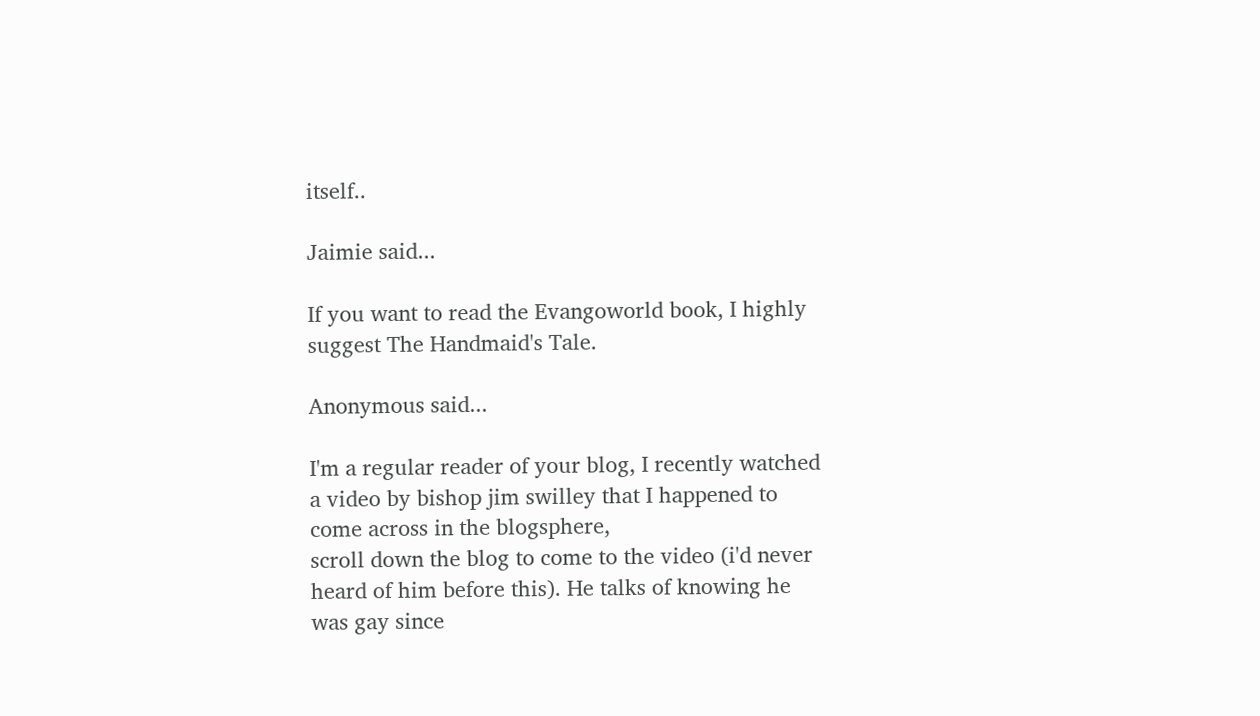itself..

Jaimie said...

If you want to read the Evangoworld book, I highly suggest The Handmaid's Tale.

Anonymous said...

I'm a regular reader of your blog, I recently watched a video by bishop jim swilley that I happened to come across in the blogsphere,
scroll down the blog to come to the video (i'd never heard of him before this). He talks of knowing he was gay since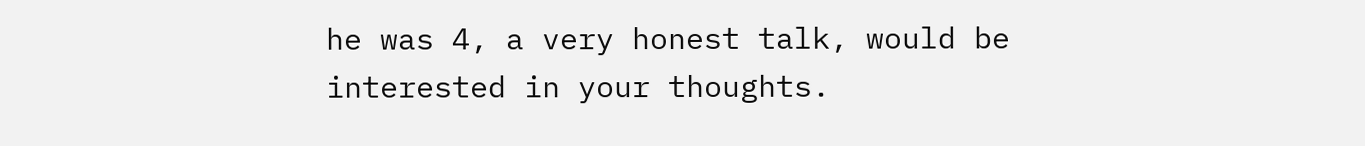he was 4, a very honest talk, would be interested in your thoughts.